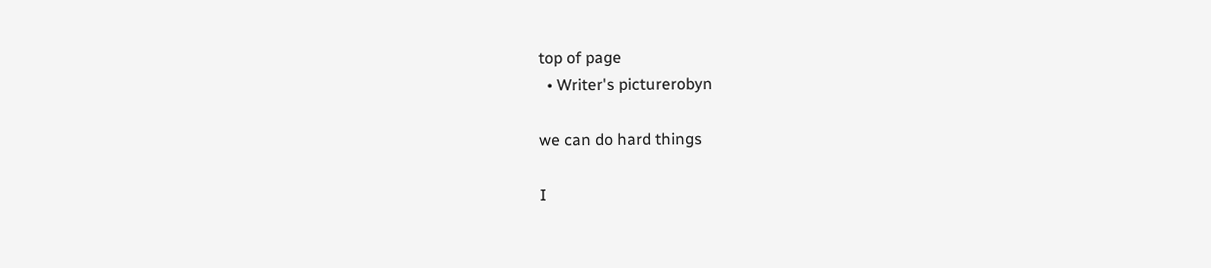top of page
  • Writer's picturerobyn

we can do hard things

I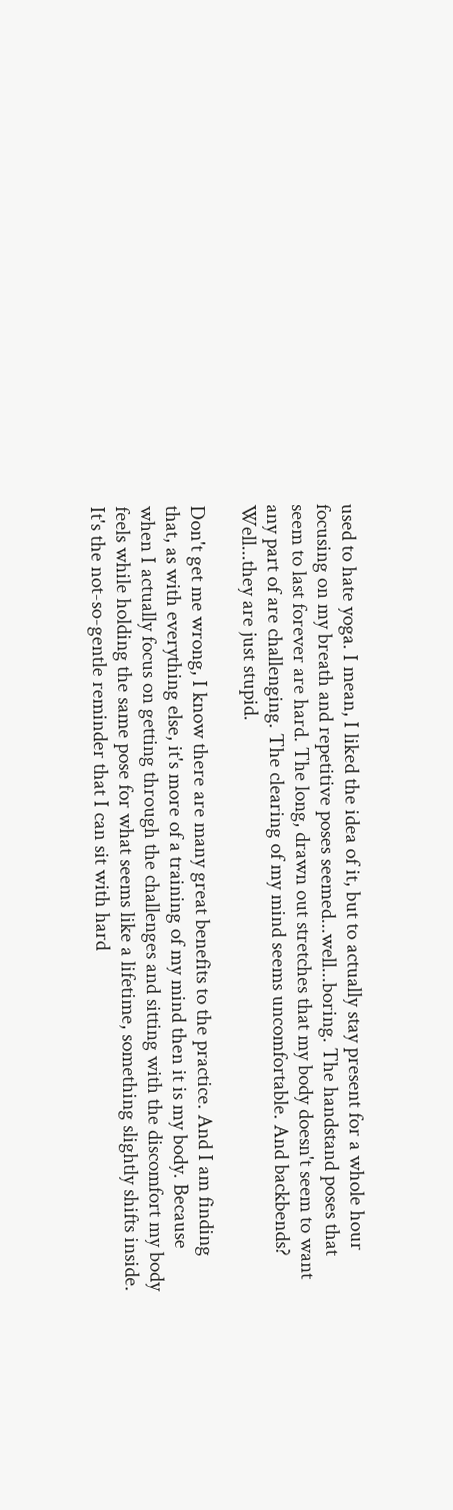used to hate yoga. I mean, I liked the idea of it, but to actually stay present for a whole hour focusing on my breath and repetitive poses seemed...well...boring. The handstand poses that seem to last forever are hard. The long, drawn out stretches that my body doesn't seem to want any part of are challenging. The clearing of my mind seems uncomfortable. And backbends? Well...they are just stupid.

Don't get me wrong, I know there are many great benefits to the practice. And I am finding that, as with everything else, it's more of a training of my mind then it is my body. Because when I actually focus on getting through the challenges and sitting with the discomfort my body feels while holding the same pose for what seems like a lifetime, something slightly shifts inside. It's the not-so-gentle reminder that I can sit with hard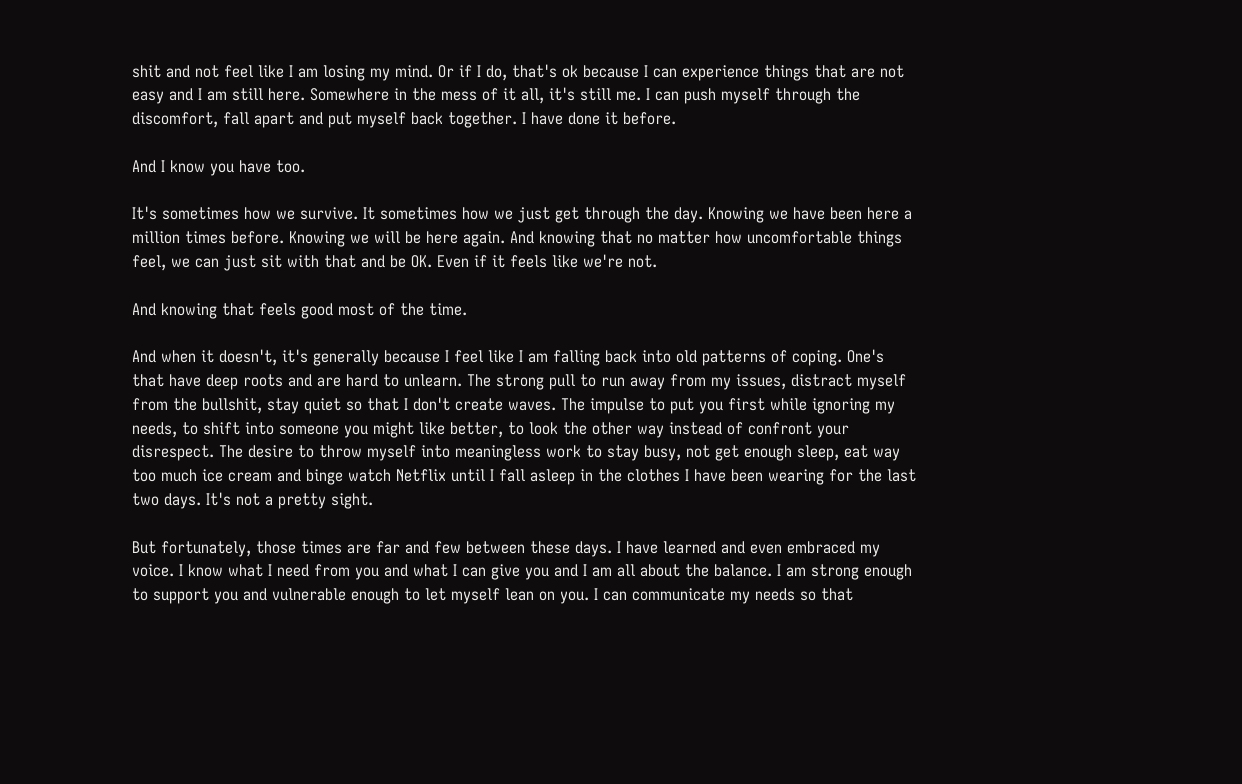shit and not feel like I am losing my mind. Or if I do, that's ok because I can experience things that are not easy and I am still here. Somewhere in the mess of it all, it's still me. I can push myself through the discomfort, fall apart and put myself back together. I have done it before.

And I know you have too.

It's sometimes how we survive. It sometimes how we just get through the day. Knowing we have been here a million times before. Knowing we will be here again. And knowing that no matter how uncomfortable things feel, we can just sit with that and be OK. Even if it feels like we're not.

And knowing that feels good most of the time.

And when it doesn't, it's generally because I feel like I am falling back into old patterns of coping. One's that have deep roots and are hard to unlearn. The strong pull to run away from my issues, distract myself from the bullshit, stay quiet so that I don't create waves. The impulse to put you first while ignoring my needs, to shift into someone you might like better, to look the other way instead of confront your disrespect. The desire to throw myself into meaningless work to stay busy, not get enough sleep, eat way too much ice cream and binge watch Netflix until I fall asleep in the clothes I have been wearing for the last two days. It's not a pretty sight.

But fortunately, those times are far and few between these days. I have learned and even embraced my voice. I know what I need from you and what I can give you and I am all about the balance. I am strong enough to support you and vulnerable enough to let myself lean on you. I can communicate my needs so that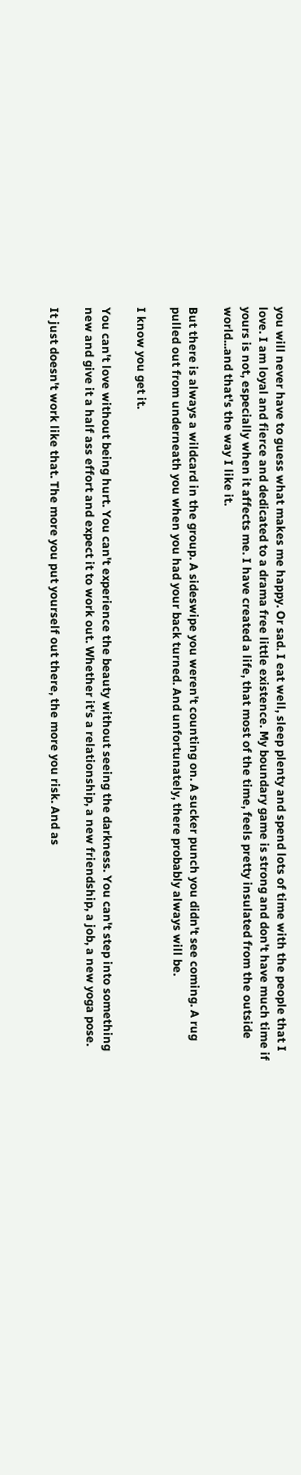you will never have to guess what makes me happy. Or sad. I eat well, sleep plenty and spend lots of time with the people that I love. I am loyal and fierce and dedicated to a drama free little existence. My boundary game is strong and don't have much time if yours is not, especially when it affects me. I have created a life, that most of the time, feels pretty insulated from the outside world...and that's the way I like it.

But there is always a wildcard in the group. A sideswipe you weren't counting on. A sucker punch you didn't see coming. A rug pulled out from underneath you when you had your back turned. And unfortunately, there probably always will be.

I know you get it.

You can't love without being hurt. You can't experience the beauty without seeing the darkness. You can't step into something new and give it a half ass effort and expect it to work out. Whether it's a relationship, a new friendship, a job, a new yoga pose.

It just doesn't work like that. The more you put yourself out there, the more you risk. And as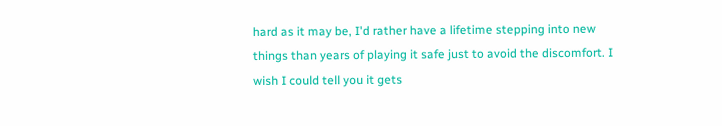hard as it may be, I'd rather have a lifetime stepping into new things than years of playing it safe just to avoid the discomfort. I wish I could tell you it gets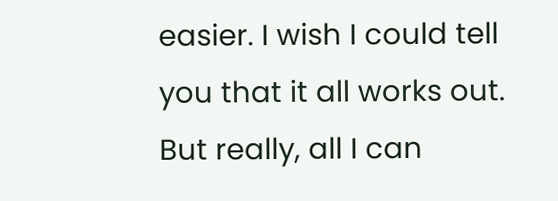easier. I wish I could tell you that it all works out. But really, all I can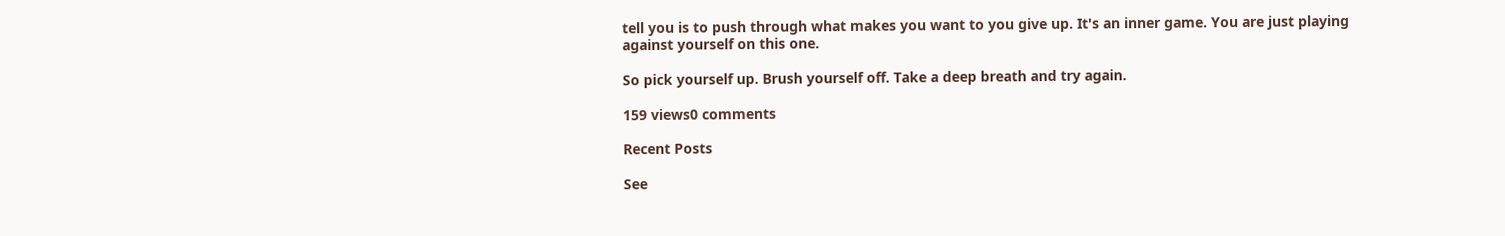tell you is to push through what makes you want to you give up. It's an inner game. You are just playing against yourself on this one.

So pick yourself up. Brush yourself off. Take a deep breath and try again.

159 views0 comments

Recent Posts

See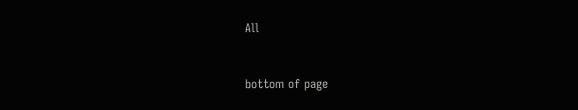All


bottom of page